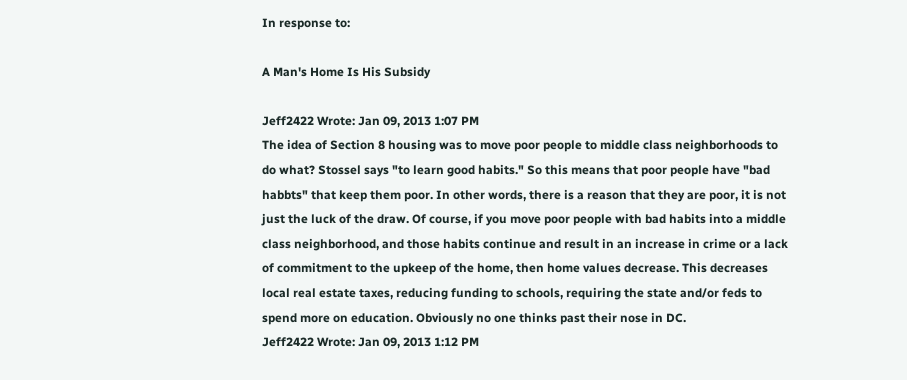In response to:

A Man's Home Is His Subsidy

Jeff2422 Wrote: Jan 09, 2013 1:07 PM
The idea of Section 8 housing was to move poor people to middle class neighborhoods to do what? Stossel says "to learn good habits." So this means that poor people have "bad habbts" that keep them poor. In other words, there is a reason that they are poor, it is not just the luck of the draw. Of course, if you move poor people with bad habits into a middle class neighborhood, and those habits continue and result in an increase in crime or a lack of commitment to the upkeep of the home, then home values decrease. This decreases local real estate taxes, reducing funding to schools, requiring the state and/or feds to spend more on education. Obviously no one thinks past their nose in DC.
Jeff2422 Wrote: Jan 09, 2013 1:12 PM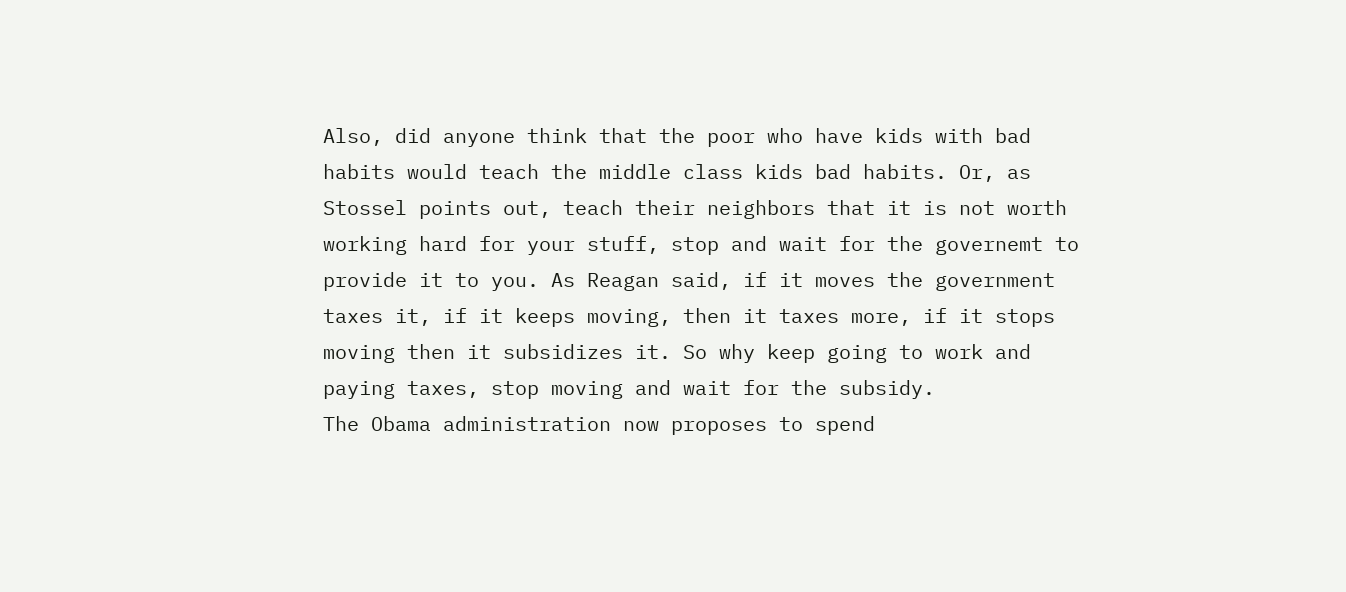Also, did anyone think that the poor who have kids with bad habits would teach the middle class kids bad habits. Or, as Stossel points out, teach their neighbors that it is not worth working hard for your stuff, stop and wait for the governemt to provide it to you. As Reagan said, if it moves the government taxes it, if it keeps moving, then it taxes more, if it stops moving then it subsidizes it. So why keep going to work and paying taxes, stop moving and wait for the subsidy.
The Obama administration now proposes to spend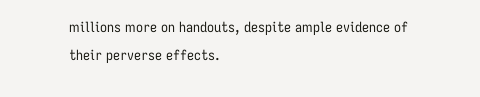millions more on handouts, despite ample evidence of their perverse effects.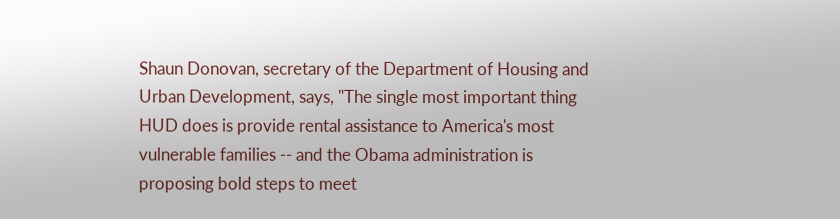Shaun Donovan, secretary of the Department of Housing and Urban Development, says, "The single most important thing HUD does is provide rental assistance to America's most vulnerable families -- and the Obama administration is proposing bold steps to meet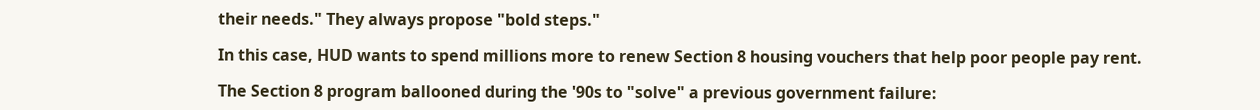their needs." They always propose "bold steps."

In this case, HUD wants to spend millions more to renew Section 8 housing vouchers that help poor people pay rent.

The Section 8 program ballooned during the '90s to "solve" a previous government failure: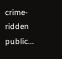crime-ridden public...